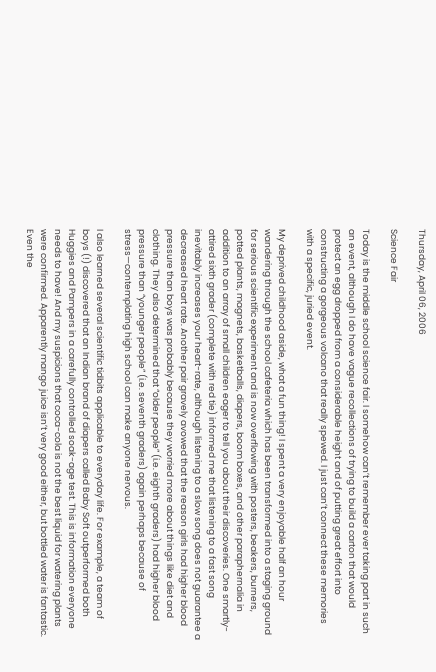Thursday, April 06, 2006

Science Fair

Today is the middle school science fair. I somehow can’t remember ever taking part in such an event, although I do have vague recollections of trying to build a carton that would protect an egg dropped from a considerable height and of putting great effort into constructing a gorgeous volcano that really spewed. I just can’t connect these memories with a specific, juried event.

My deprived childhood aside, what a fun thing! I spent a very enjoyable half an hour wandering through the school cafeteria which has been transformed into a staging ground for serious scientific experiment and is now overflowing with posters, beakers, burners, potted plants, magnets, basketballs, diapers, boom boxes, and other paraphernalia in addition to an array of small children eager to tell you about their discoveries. One smartly-attired sixth grader (complete with red tie) informed me that listening to a fast song inevitably increases your heart-rate, although listening to a slow song does not guarantee a decreased heart rate. Another pair gravely avowed that the reason girls had higher blood pressure than boys was probably because they worried more about things like diet and clothing. They also determined that “older people” (i.e. eighth graders) had higher blood pressure than “younger people” (i.e. seventh graders) again perhaps because of stress—contemplating high school can make anyone nervous.

I also learned several scientific tidbits applicable to everyday life. For example, a team of boys (!) discovered that an Indian brand of diapers called Baby Soft outperformed both Huggies and Pampers in a carefully controlled soak-age test. This is information everyone needs to have! And my suspicions that coca-cola is not the best liquid for watering plants were confirmed. Apparently mango juice isn’t very good either, but bottled water is fantastic. Even the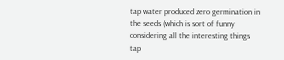tap water produced zero germination in the seeds (which is sort of funny considering all the interesting things tap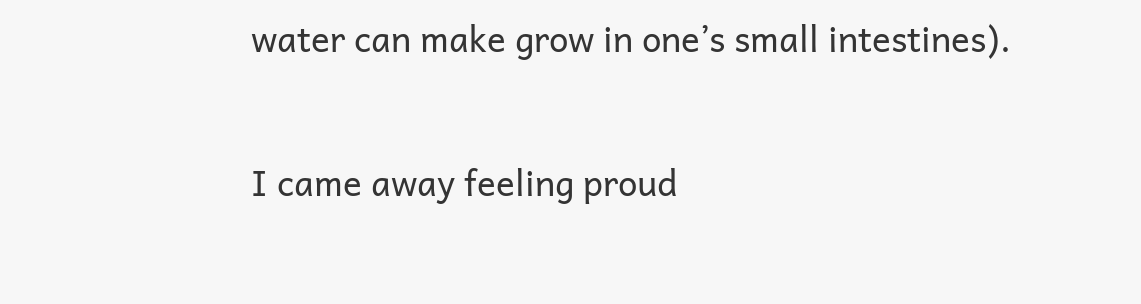water can make grow in one’s small intestines).

I came away feeling proud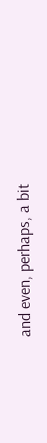and even, perhaps, a bit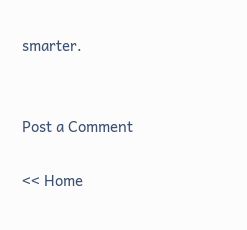smarter.


Post a Comment

<< Home